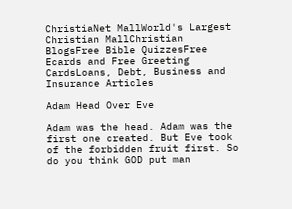ChristiaNet MallWorld's Largest Christian MallChristian BlogsFree Bible QuizzesFree Ecards and Free Greeting CardsLoans, Debt, Business and Insurance Articles

Adam Head Over Eve

Adam was the head. Adam was the first one created. But Eve took of the forbidden fruit first. So do you think GOD put man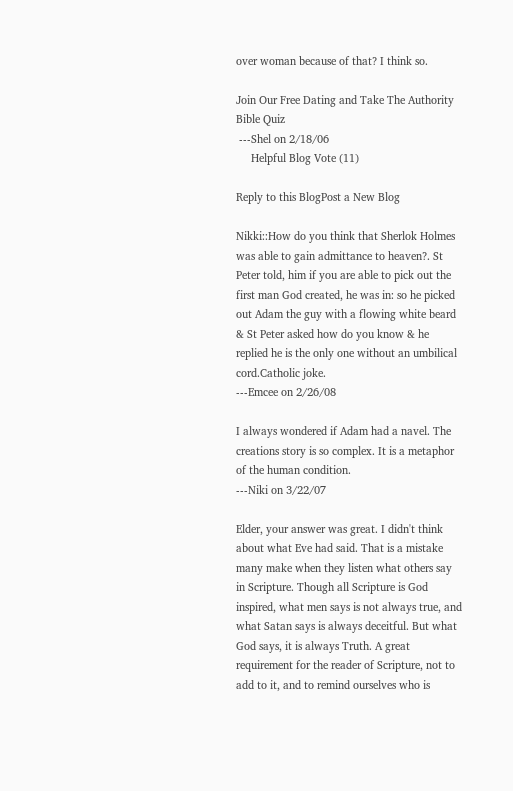over woman because of that? I think so.

Join Our Free Dating and Take The Authority Bible Quiz
 ---Shel on 2/18/06
     Helpful Blog Vote (11)

Reply to this BlogPost a New Blog

Nikki::How do you think that Sherlok Holmes was able to gain admittance to heaven?. St Peter told, him if you are able to pick out the first man God created, he was in: so he picked out Adam the guy with a flowing white beard & St Peter asked how do you know & he replied he is the only one without an umbilical cord.Catholic joke.
---Emcee on 2/26/08

I always wondered if Adam had a navel. The creations story is so complex. It is a metaphor of the human condition.
---Niki on 3/22/07

Elder, your answer was great. I didn't think about what Eve had said. That is a mistake many make when they listen what others say in Scripture. Though all Scripture is God inspired, what men says is not always true, and what Satan says is always deceitful. But what God says, it is always Truth. A great requirement for the reader of Scripture, not to add to it, and to remind ourselves who is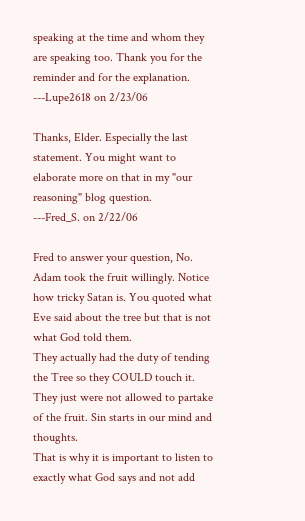speaking at the time and whom they are speaking too. Thank you for the reminder and for the explanation.
---Lupe2618 on 2/23/06

Thanks, Elder. Especially the last statement. You might want to elaborate more on that in my "our reasoning" blog question.
---Fred_S. on 2/22/06

Fred to answer your question, No. Adam took the fruit willingly. Notice how tricky Satan is. You quoted what Eve said about the tree but that is not what God told them.
They actually had the duty of tending the Tree so they COULD touch it. They just were not allowed to partake of the fruit. Sin starts in our mind and thoughts.
That is why it is important to listen to exactly what God says and not add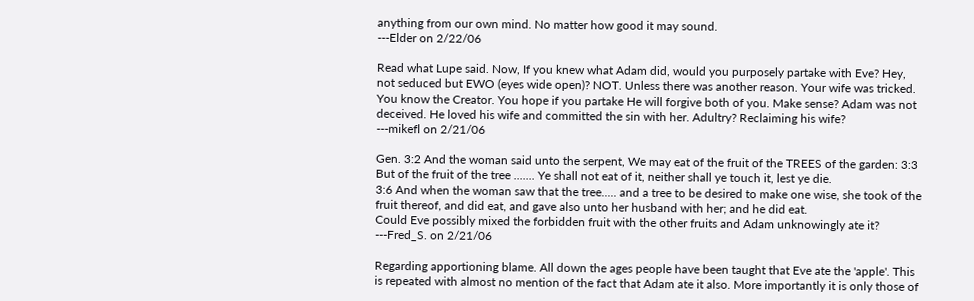anything from our own mind. No matter how good it may sound.
---Elder on 2/22/06

Read what Lupe said. Now, If you knew what Adam did, would you purposely partake with Eve? Hey, not seduced but EWO (eyes wide open)? NOT. Unless there was another reason. Your wife was tricked. You know the Creator. You hope if you partake He will forgive both of you. Make sense? Adam was not deceived. He loved his wife and committed the sin with her. Adultry? Reclaiming his wife?
---mikefl on 2/21/06

Gen. 3:2 And the woman said unto the serpent, We may eat of the fruit of the TREES of the garden: 3:3 But of the fruit of the tree ....... Ye shall not eat of it, neither shall ye touch it, lest ye die.
3:6 And when the woman saw that the tree..... and a tree to be desired to make one wise, she took of the fruit thereof, and did eat, and gave also unto her husband with her; and he did eat.
Could Eve possibly mixed the forbidden fruit with the other fruits and Adam unknowingly ate it?
---Fred_S. on 2/21/06

Regarding apportioning blame. All down the ages people have been taught that Eve ate the 'apple'. This is repeated with almost no mention of the fact that Adam ate it also. More importantly it is only those of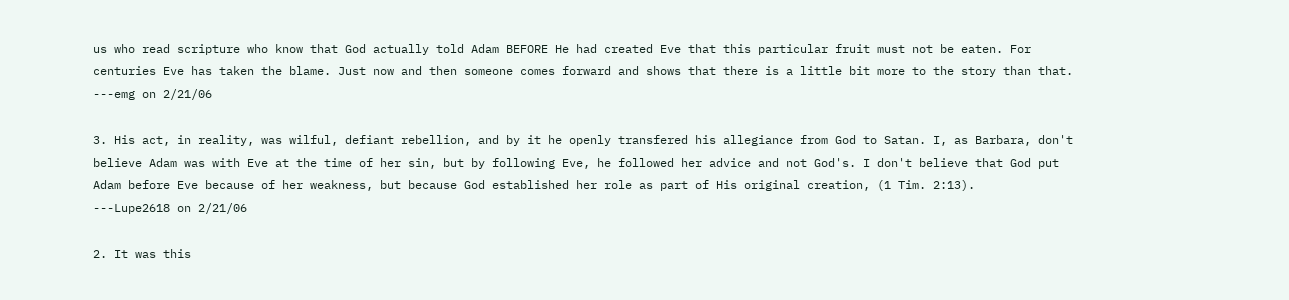us who read scripture who know that God actually told Adam BEFORE He had created Eve that this particular fruit must not be eaten. For centuries Eve has taken the blame. Just now and then someone comes forward and shows that there is a little bit more to the story than that.
---emg on 2/21/06

3. His act, in reality, was wilful, defiant rebellion, and by it he openly transfered his allegiance from God to Satan. I, as Barbara, don't believe Adam was with Eve at the time of her sin, but by following Eve, he followed her advice and not God's. I don't believe that God put Adam before Eve because of her weakness, but because God established her role as part of His original creation, (1 Tim. 2:13).
---Lupe2618 on 2/21/06

2. It was this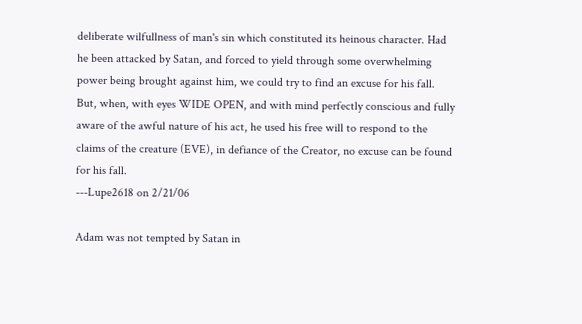deliberate wilfullness of man's sin which constituted its heinous character. Had he been attacked by Satan, and forced to yield through some overwhelming power being brought against him, we could try to find an excuse for his fall. But, when, with eyes WIDE OPEN, and with mind perfectly conscious and fully aware of the awful nature of his act, he used his free will to respond to the claims of the creature (EVE), in defiance of the Creator, no excuse can be found for his fall.
---Lupe2618 on 2/21/06

Adam was not tempted by Satan in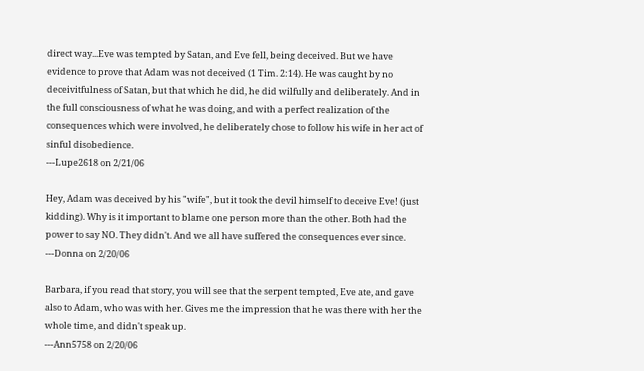direct way...Eve was tempted by Satan, and Eve fell, being deceived. But we have evidence to prove that Adam was not deceived (1 Tim. 2:14). He was caught by no deceivitfulness of Satan, but that which he did, he did wilfully and deliberately. And in the full consciousness of what he was doing, and with a perfect realization of the consequences which were involved, he deliberately chose to follow his wife in her act of sinful disobedience.
---Lupe2618 on 2/21/06

Hey, Adam was deceived by his "wife", but it took the devil himself to deceive Eve! (just kidding). Why is it important to blame one person more than the other. Both had the power to say NO. They didn't. And we all have suffered the consequences ever since.
---Donna on 2/20/06

Barbara, if you read that story, you will see that the serpent tempted, Eve ate, and gave also to Adam, who was with her. Gives me the impression that he was there with her the whole time, and didn't speak up.
---Ann5758 on 2/20/06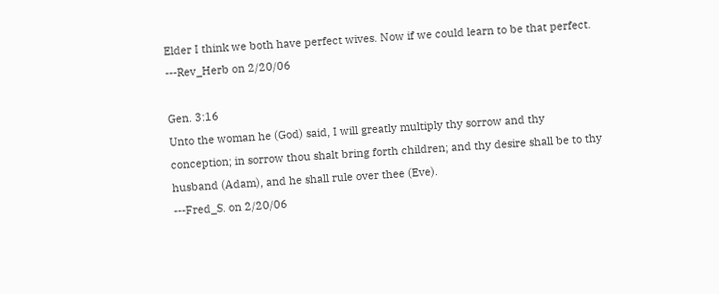Elder I think we both have perfect wives. Now if we could learn to be that perfect.
---Rev_Herb on 2/20/06

Gen. 3:16
Unto the woman he (God) said, I will greatly multiply thy sorrow and thy conception; in sorrow thou shalt bring forth children; and thy desire shall be to thy husband (Adam), and he shall rule over thee (Eve).
---Fred_S. on 2/20/06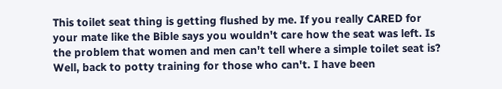This toilet seat thing is getting flushed by me. If you really CARED for your mate like the Bible says you wouldn't care how the seat was left. Is the problem that women and men can't tell where a simple toilet seat is? Well, back to potty training for those who can't. I have been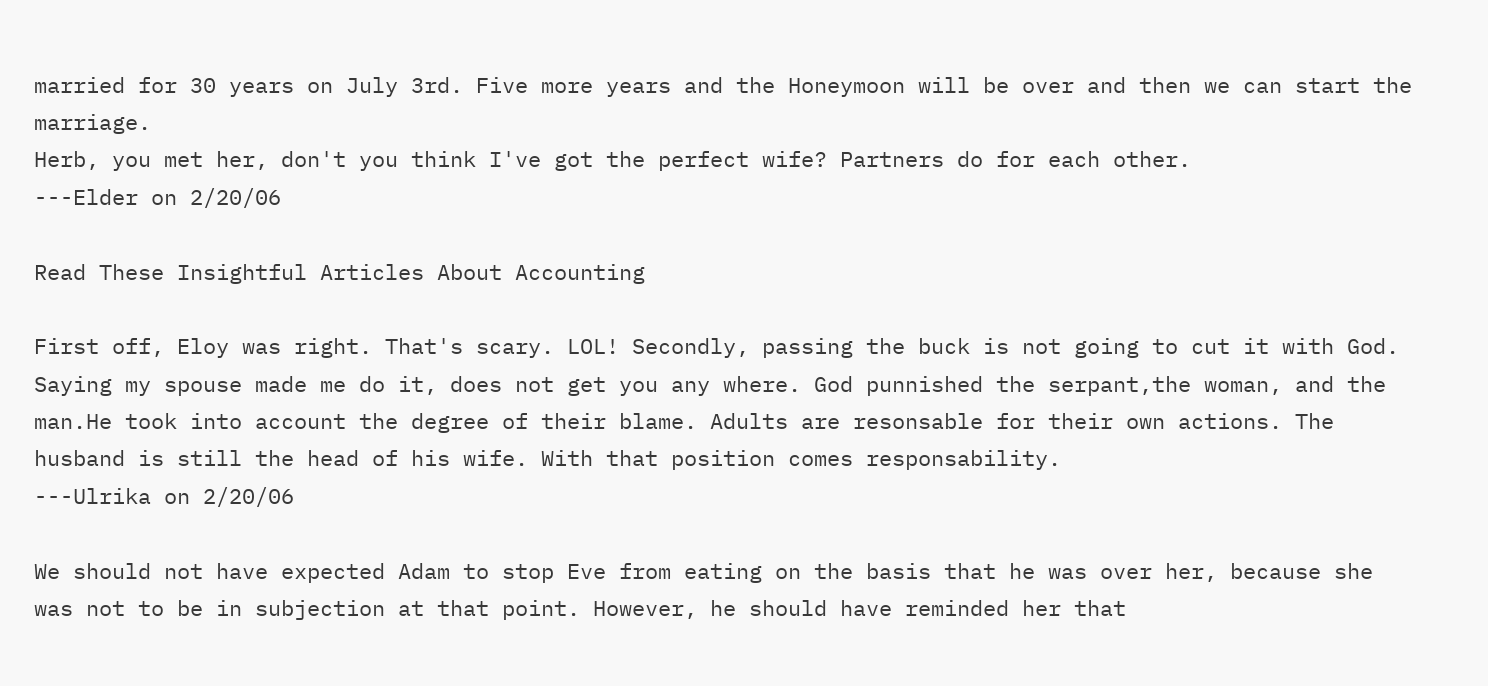married for 30 years on July 3rd. Five more years and the Honeymoon will be over and then we can start the marriage.
Herb, you met her, don't you think I've got the perfect wife? Partners do for each other.
---Elder on 2/20/06

Read These Insightful Articles About Accounting

First off, Eloy was right. That's scary. LOL! Secondly, passing the buck is not going to cut it with God. Saying my spouse made me do it, does not get you any where. God punnished the serpant,the woman, and the man.He took into account the degree of their blame. Adults are resonsable for their own actions. The husband is still the head of his wife. With that position comes responsability.
---Ulrika on 2/20/06

We should not have expected Adam to stop Eve from eating on the basis that he was over her, because she was not to be in subjection at that point. However, he should have reminded her that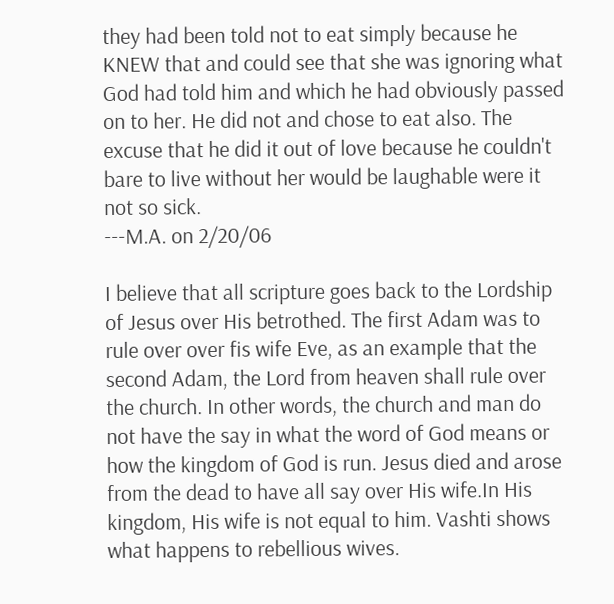they had been told not to eat simply because he KNEW that and could see that she was ignoring what God had told him and which he had obviously passed on to her. He did not and chose to eat also. The excuse that he did it out of love because he couldn't bare to live without her would be laughable were it not so sick.
---M.A. on 2/20/06

I believe that all scripture goes back to the Lordship of Jesus over His betrothed. The first Adam was to rule over over fis wife Eve, as an example that the second Adam, the Lord from heaven shall rule over the church. In other words, the church and man do not have the say in what the word of God means or how the kingdom of God is run. Jesus died and arose from the dead to have all say over His wife.In His kingdom, His wife is not equal to him. Vashti shows what happens to rebellious wives.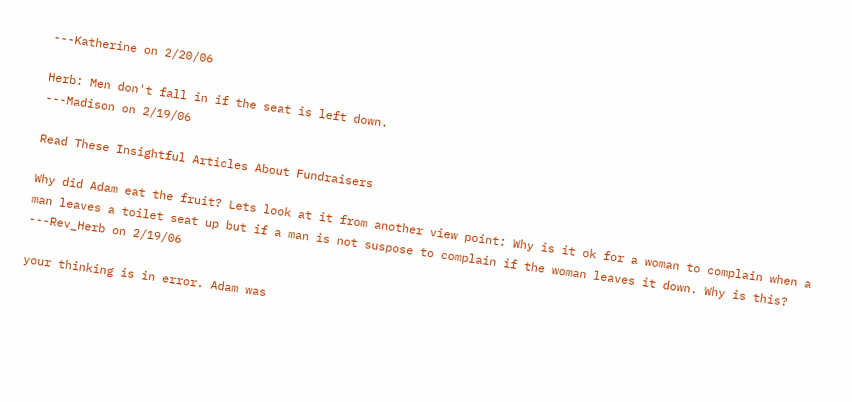---Katherine on 2/20/06

Herb: Men don't fall in if the seat is left down.
---Madison on 2/19/06

Read These Insightful Articles About Fundraisers

Why did Adam eat the fruit? Lets look at it from another view point: Why is it ok for a woman to complain when a man leaves a toilet seat up but if a man is not suspose to complain if the woman leaves it down. Why is this?
---Rev_Herb on 2/19/06

your thinking is in error. Adam was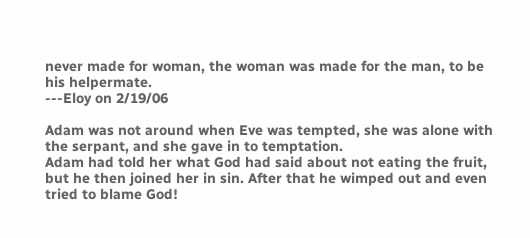never made for woman, the woman was made for the man, to be his helpermate.
---Eloy on 2/19/06

Adam was not around when Eve was tempted, she was alone with the serpant, and she gave in to temptation.
Adam had told her what God had said about not eating the fruit, but he then joined her in sin. After that he wimped out and even tried to blame God!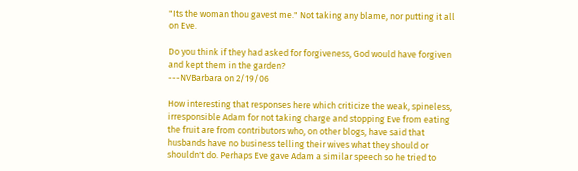"Its the woman thou gavest me." Not taking any blame, nor putting it all on Eve.

Do you think if they had asked for forgiveness, God would have forgiven and kept them in the garden?
---NVBarbara on 2/19/06

How interesting that responses here which criticize the weak, spineless, irresponsible Adam for not taking charge and stopping Eve from eating the fruit are from contributors who, on other blogs, have said that husbands have no business telling their wives what they should or shouldn't do. Perhaps Eve gave Adam a similar speech so he tried to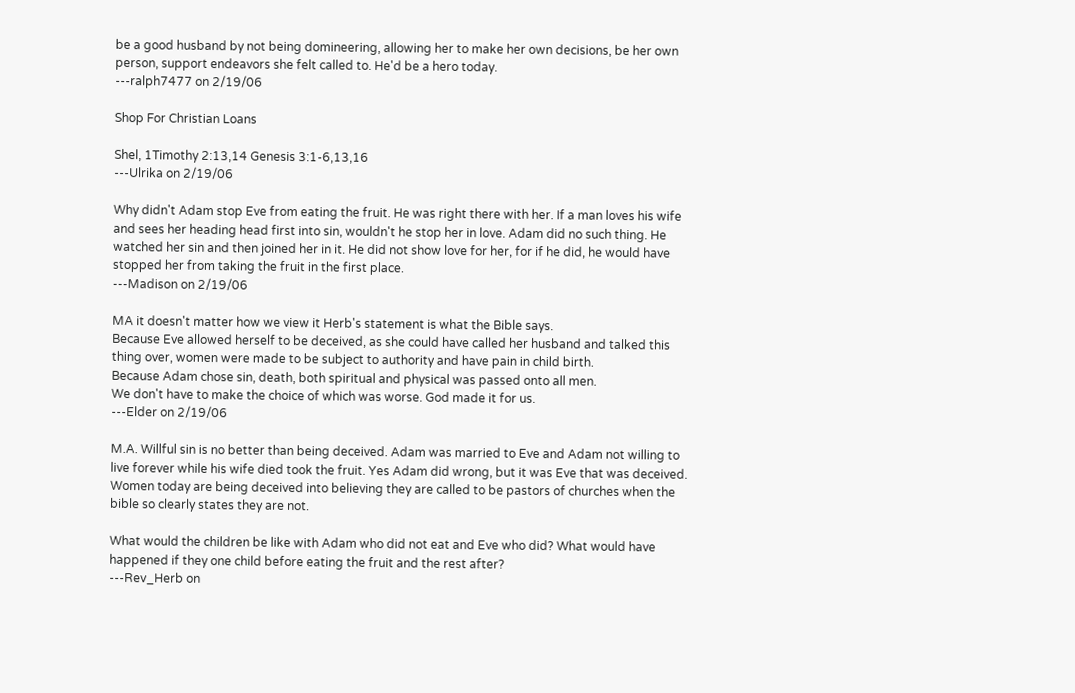be a good husband by not being domineering, allowing her to make her own decisions, be her own person, support endeavors she felt called to. He'd be a hero today.
---ralph7477 on 2/19/06

Shop For Christian Loans

Shel, 1Timothy 2:13,14 Genesis 3:1-6,13,16
---Ulrika on 2/19/06

Why didn't Adam stop Eve from eating the fruit. He was right there with her. If a man loves his wife and sees her heading head first into sin, wouldn't he stop her in love. Adam did no such thing. He watched her sin and then joined her in it. He did not show love for her, for if he did, he would have stopped her from taking the fruit in the first place.
---Madison on 2/19/06

MA it doesn't matter how we view it Herb's statement is what the Bible says.
Because Eve allowed herself to be deceived, as she could have called her husband and talked this thing over, women were made to be subject to authority and have pain in child birth.
Because Adam chose sin, death, both spiritual and physical was passed onto all men.
We don't have to make the choice of which was worse. God made it for us.
---Elder on 2/19/06

M.A. Willful sin is no better than being deceived. Adam was married to Eve and Adam not willing to live forever while his wife died took the fruit. Yes Adam did wrong, but it was Eve that was deceived. Women today are being deceived into believing they are called to be pastors of churches when the bible so clearly states they are not.

What would the children be like with Adam who did not eat and Eve who did? What would have happened if they one child before eating the fruit and the rest after?
---Rev_Herb on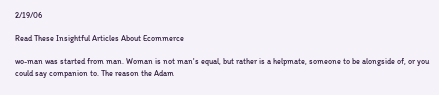2/19/06

Read These Insightful Articles About Ecommerce

wo-man was started from man. Woman is not man's equal, but rather is a helpmate, someone to be alongside of, or you could say companion to. The reason the Adam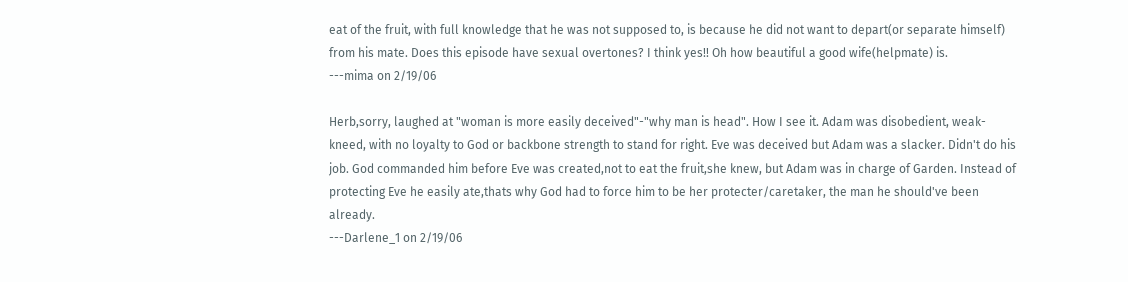eat of the fruit, with full knowledge that he was not supposed to, is because he did not want to depart(or separate himself) from his mate. Does this episode have sexual overtones? I think yes!! Oh how beautiful a good wife(helpmate) is.
---mima on 2/19/06

Herb,sorry, laughed at "woman is more easily deceived"-"why man is head". How I see it. Adam was disobedient, weak-kneed, with no loyalty to God or backbone strength to stand for right. Eve was deceived but Adam was a slacker. Didn't do his job. God commanded him before Eve was created,not to eat the fruit,she knew, but Adam was in charge of Garden. Instead of protecting Eve he easily ate,thats why God had to force him to be her protecter/caretaker, the man he should've been already.
---Darlene_1 on 2/19/06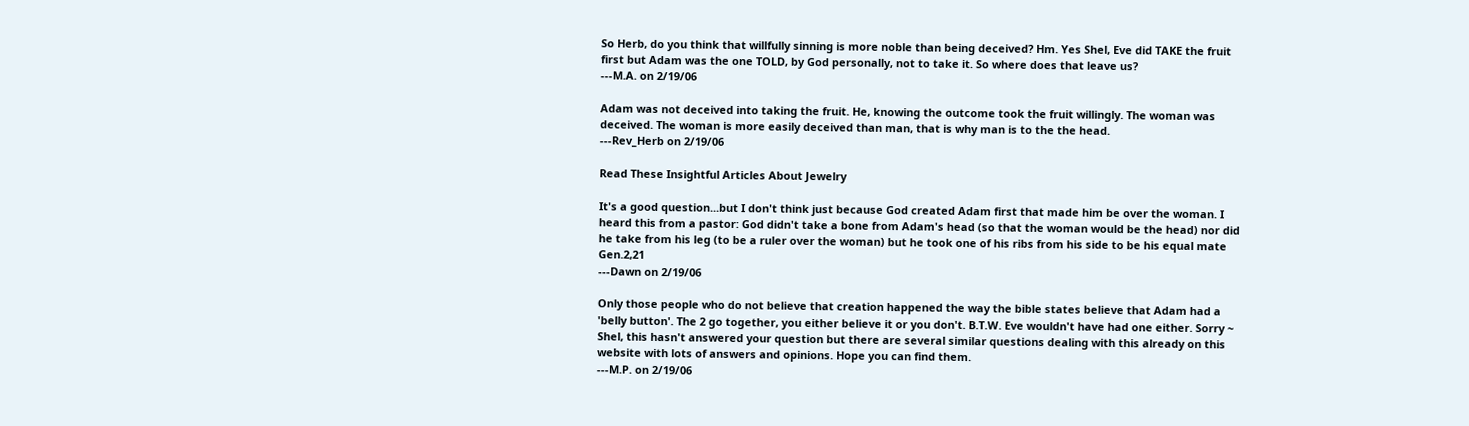So Herb, do you think that willfully sinning is more noble than being deceived? Hm. Yes Shel, Eve did TAKE the fruit first but Adam was the one TOLD, by God personally, not to take it. So where does that leave us?
---M.A. on 2/19/06

Adam was not deceived into taking the fruit. He, knowing the outcome took the fruit willingly. The woman was deceived. The woman is more easily deceived than man, that is why man is to the the head.
---Rev_Herb on 2/19/06

Read These Insightful Articles About Jewelry

It's a good question...but I don't think just because God created Adam first that made him be over the woman. I heard this from a pastor: God didn't take a bone from Adam's head (so that the woman would be the head) nor did he take from his leg (to be a ruler over the woman) but he took one of his ribs from his side to be his equal mate Gen.2,21
---Dawn on 2/19/06

Only those people who do not believe that creation happened the way the bible states believe that Adam had a 'belly button'. The 2 go together, you either believe it or you don't. B.T.W. Eve wouldn't have had one either. Sorry ~ Shel, this hasn't answered your question but there are several similar questions dealing with this already on this website with lots of answers and opinions. Hope you can find them.
---M.P. on 2/19/06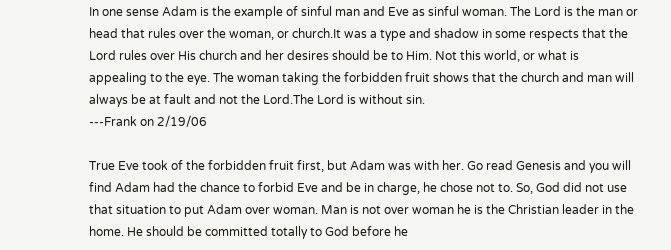In one sense Adam is the example of sinful man and Eve as sinful woman. The Lord is the man or head that rules over the woman, or church.It was a type and shadow in some respects that the Lord rules over His church and her desires should be to Him. Not this world, or what is appealing to the eye. The woman taking the forbidden fruit shows that the church and man will always be at fault and not the Lord.The Lord is without sin.
---Frank on 2/19/06

True Eve took of the forbidden fruit first, but Adam was with her. Go read Genesis and you will find Adam had the chance to forbid Eve and be in charge, he chose not to. So, God did not use that situation to put Adam over woman. Man is not over woman he is the Christian leader in the home. He should be committed totally to God before he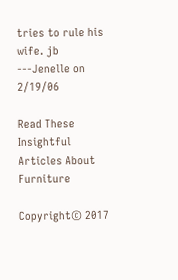tries to rule his wife. jb
---Jenelle on 2/19/06

Read These Insightful Articles About Furniture

Copyright© 2017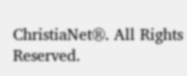ChristiaNet®. All Rights Reserved.